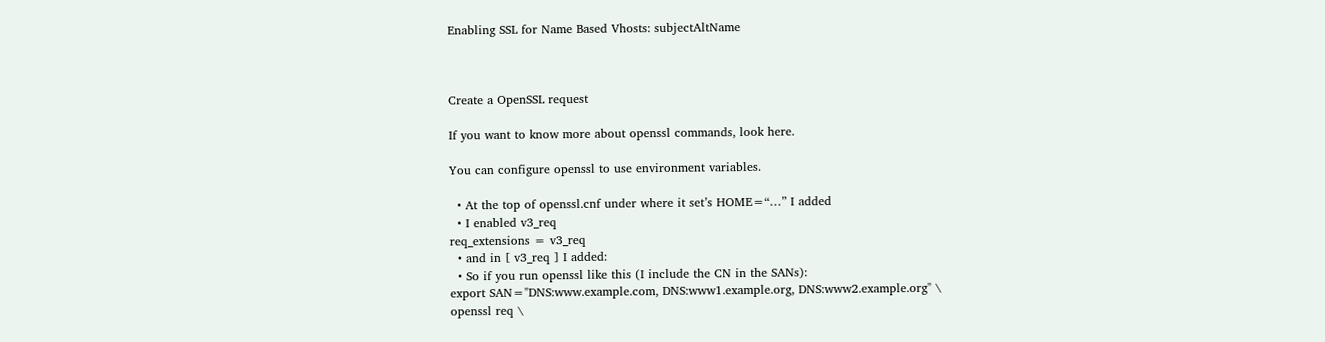Enabling SSL for Name Based Vhosts: subjectAltName



Create a OpenSSL request

If you want to know more about openssl commands, look here.

You can configure openssl to use environment variables.

  • At the top of openssl.cnf under where it set’s HOME=“…” I added
  • I enabled v3_req
req_extensions = v3_req
  • and in [ v3_req ] I added:
  • So if you run openssl like this (I include the CN in the SANs):
export SAN="DNS:www.example.com, DNS:www1.example.org, DNS:www2.example.org" \
openssl req \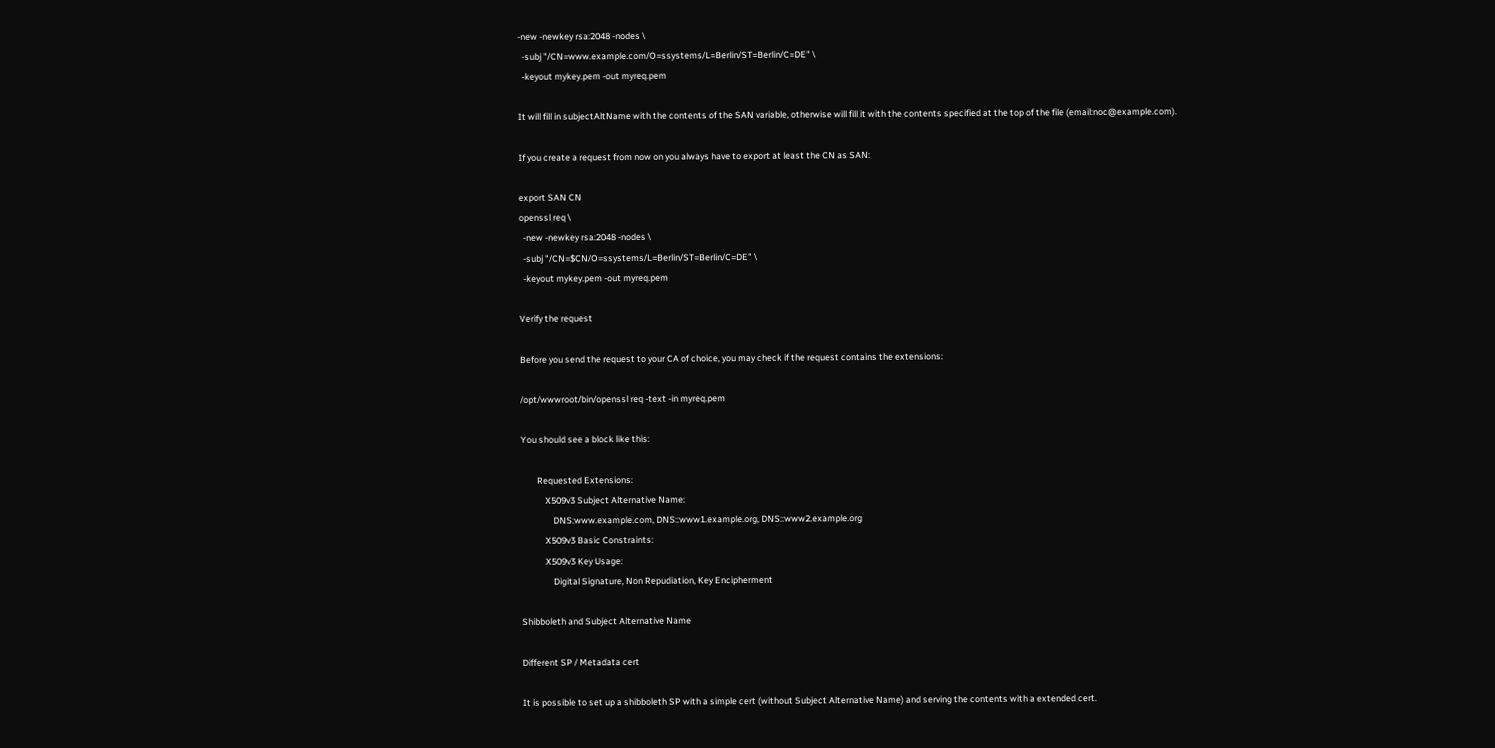-new -newkey rsa:2048 -nodes \
  -subj "/CN=www.example.com/O=ssystems/L=Berlin/ST=Berlin/C=DE" \
  -keyout mykey.pem -out myreq.pem

It will fill in subjectAltName with the contents of the SAN variable, otherwise will fill it with the contents specified at the top of the file (email:noc@example.com).

If you create a request from now on you always have to export at least the CN as SAN:

export SAN CN
openssl req \
  -new -newkey rsa:2048 -nodes \
  -subj "/CN=$CN/O=ssystems/L=Berlin/ST=Berlin/C=DE" \
  -keyout mykey.pem -out myreq.pem

Verify the request

Before you send the request to your CA of choice, you may check if the request contains the extensions:

/opt/wwwroot/bin/openssl req -text -in myreq.pem

You should see a block like this:

        Requested Extensions:
            X509v3 Subject Alternative Name:
                DNS:www.example.com, DNS::www1.example.org, DNS::www2.example.org
            X509v3 Basic Constraints:
            X509v3 Key Usage:
                Digital Signature, Non Repudiation, Key Encipherment

Shibboleth and Subject Alternative Name

Different SP / Metadata cert

It is possible to set up a shibboleth SP with a simple cert (without Subject Alternative Name) and serving the contents with a extended cert.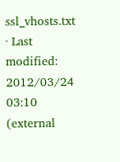ssl_vhosts.txt · Last modified: 2012/03/24 03:10 (external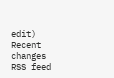edit)
Recent changes RSS feed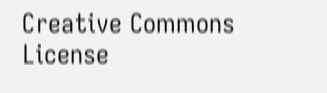Creative Commons License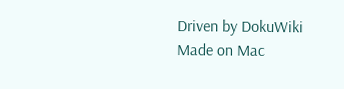Driven by DokuWiki Made on Mac